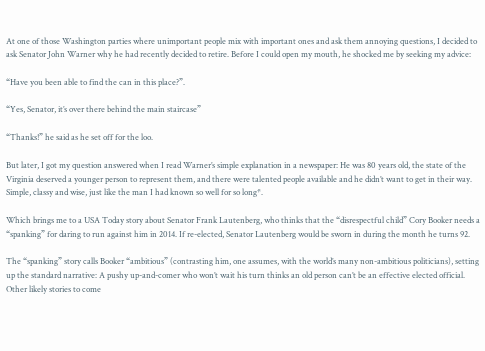At one of those Washington parties where unimportant people mix with important ones and ask them annoying questions, I decided to ask Senator John Warner why he had recently decided to retire. Before I could open my mouth, he shocked me by seeking my advice:

“Have you been able to find the can in this place?”.

“Yes, Senator, it’s over there behind the main staircase”

“Thanks!” he said as he set off for the loo.

But later, I got my question answered when I read Warner’s simple explanation in a newspaper: He was 80 years old, the state of the Virginia deserved a younger person to represent them, and there were talented people available and he didn’t want to get in their way. Simple, classy and wise, just like the man I had known so well for so long*.

Which brings me to a USA Today story about Senator Frank Lautenberg, who thinks that the “disrespectful child” Cory Booker needs a “spanking” for daring to run against him in 2014. If re-elected, Senator Lautenberg would be sworn in during the month he turns 92.

The “spanking” story calls Booker “ambitious” (contrasting him, one assumes, with the world’s many non-ambitious politicians), setting up the standard narrative: A pushy up-and-comer who won’t wait his turn thinks an old person can’t be an effective elected official. Other likely stories to come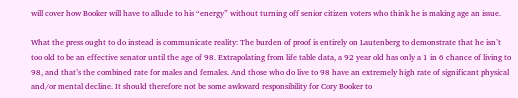will cover how Booker will have to allude to his “energy” without turning off senior citizen voters who think he is making age an issue.

What the press ought to do instead is communicate reality: The burden of proof is entirely on Lautenberg to demonstrate that he isn’t too old to be an effective senator until the age of 98. Extrapolating from life table data, a 92 year old has only a 1 in 6 chance of living to 98, and that’s the combined rate for males and females. And those who do live to 98 have an extremely high rate of significant physical and/or mental decline. It should therefore not be some awkward responsibility for Cory Booker to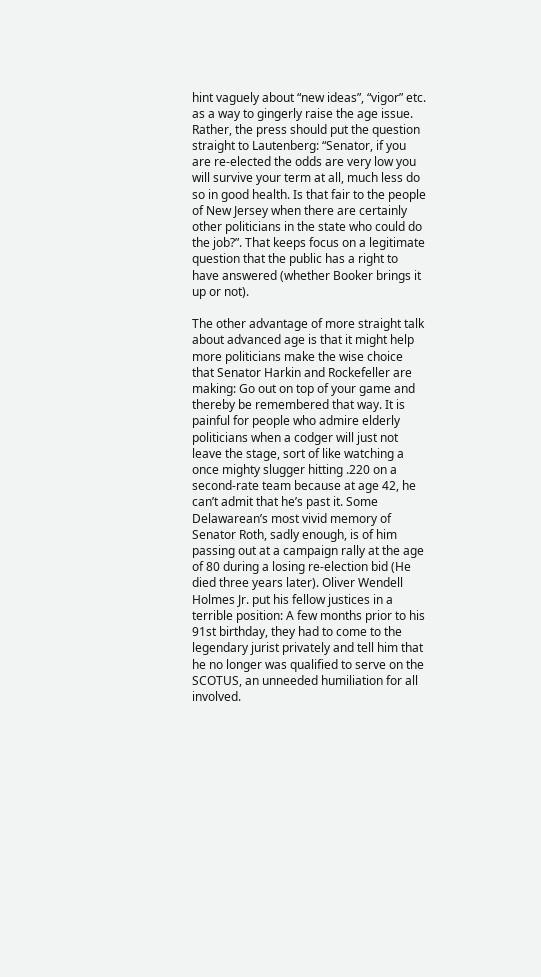hint vaguely about “new ideas”, “vigor” etc. as a way to gingerly raise the age issue. Rather, the press should put the question straight to Lautenberg: “Senator, if you are re-elected the odds are very low you will survive your term at all, much less do so in good health. Is that fair to the people of New Jersey when there are certainly other politicians in the state who could do the job?”. That keeps focus on a legitimate question that the public has a right to have answered (whether Booker brings it up or not).

The other advantage of more straight talk about advanced age is that it might help more politicians make the wise choice that Senator Harkin and Rockefeller are making: Go out on top of your game and thereby be remembered that way. It is painful for people who admire elderly politicians when a codger will just not leave the stage, sort of like watching a once mighty slugger hitting .220 on a second-rate team because at age 42, he can’t admit that he’s past it. Some Delawarean’s most vivid memory of Senator Roth, sadly enough, is of him passing out at a campaign rally at the age of 80 during a losing re-election bid (He died three years later). Oliver Wendell Holmes Jr. put his fellow justices in a terrible position: A few months prior to his 91st birthday, they had to come to the legendary jurist privately and tell him that he no longer was qualified to serve on the SCOTUS, an unneeded humiliation for all involved.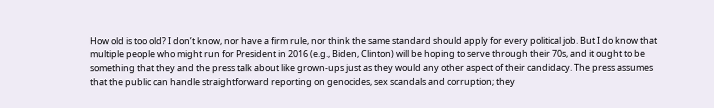How old is too old? I don’t know, nor have a firm rule, nor think the same standard should apply for every political job. But I do know that multiple people who might run for President in 2016 (e.g., Biden, Clinton) will be hoping to serve through their 70s, and it ought to be something that they and the press talk about like grown-ups just as they would any other aspect of their candidacy. The press assumes that the public can handle straightforward reporting on genocides, sex scandals and corruption; they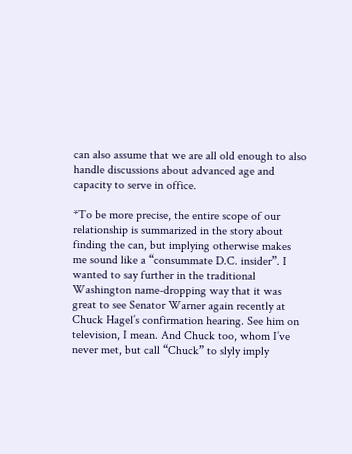can also assume that we are all old enough to also handle discussions about advanced age and capacity to serve in office.

*To be more precise, the entire scope of our relationship is summarized in the story about finding the can, but implying otherwise makes me sound like a “consummate D.C. insider”. I wanted to say further in the traditional Washington name-dropping way that it was great to see Senator Warner again recently at Chuck Hagel’s confirmation hearing. See him on television, I mean. And Chuck too, whom I’ve never met, but call “Chuck” to slyly imply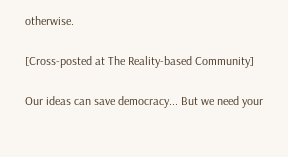otherwise.

[Cross-posted at The Reality-based Community]

Our ideas can save democracy... But we need your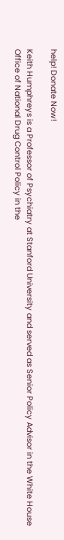help! Donate Now!

Keith Humphreys is a Professor of Psychiatry at Stanford University and served as Senior Policy Advisor in the White House Office of National Drug Control Policy in the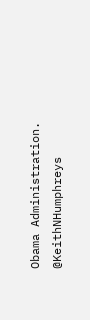Obama Administration. @KeithNHumphreys